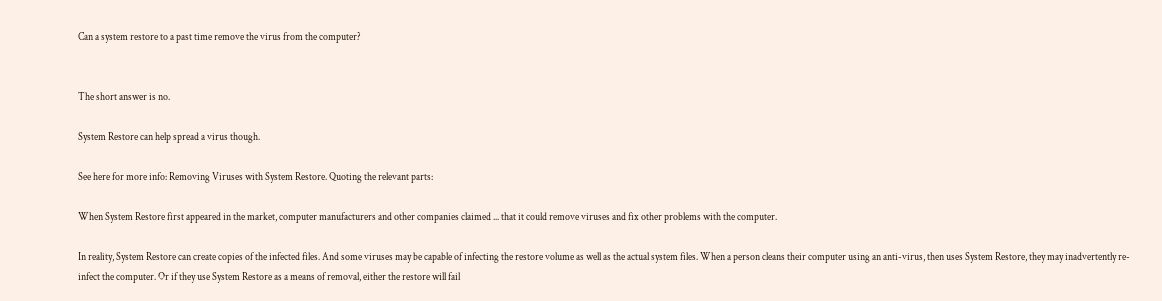Can a system restore to a past time remove the virus from the computer?


The short answer is no.

System Restore can help spread a virus though.

See here for more info: Removing Viruses with System Restore. Quoting the relevant parts:

When System Restore first appeared in the market, computer manufacturers and other companies claimed ... that it could remove viruses and fix other problems with the computer.

In reality, System Restore can create copies of the infected files. And some viruses may be capable of infecting the restore volume as well as the actual system files. When a person cleans their computer using an anti-virus, then uses System Restore, they may inadvertently re-infect the computer. Or if they use System Restore as a means of removal, either the restore will fail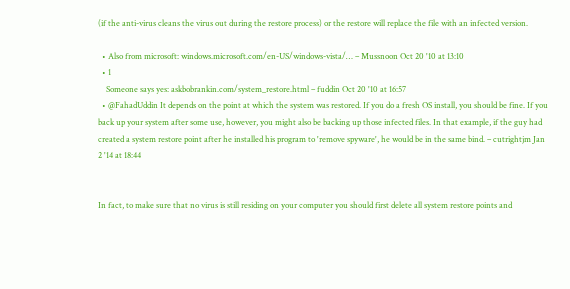(if the anti-virus cleans the virus out during the restore process) or the restore will replace the file with an infected version.

  • Also from microsoft: windows.microsoft.com/en-US/windows-vista/… – Mussnoon Oct 20 '10 at 13:10
  • 1
    Someone says yes: askbobrankin.com/system_restore.html – fuddin Oct 20 '10 at 16:57
  • @FahadUddin It depends on the point at which the system was restored. If you do a fresh OS install, you should be fine. If you back up your system after some use, however, you might also be backing up those infected files. In that example, if the guy had created a system restore point after he installed his program to 'remove spyware', he would be in the same bind. – cutrightjm Jan 2 '14 at 18:44


In fact, to make sure that no virus is still residing on your computer you should first delete all system restore points and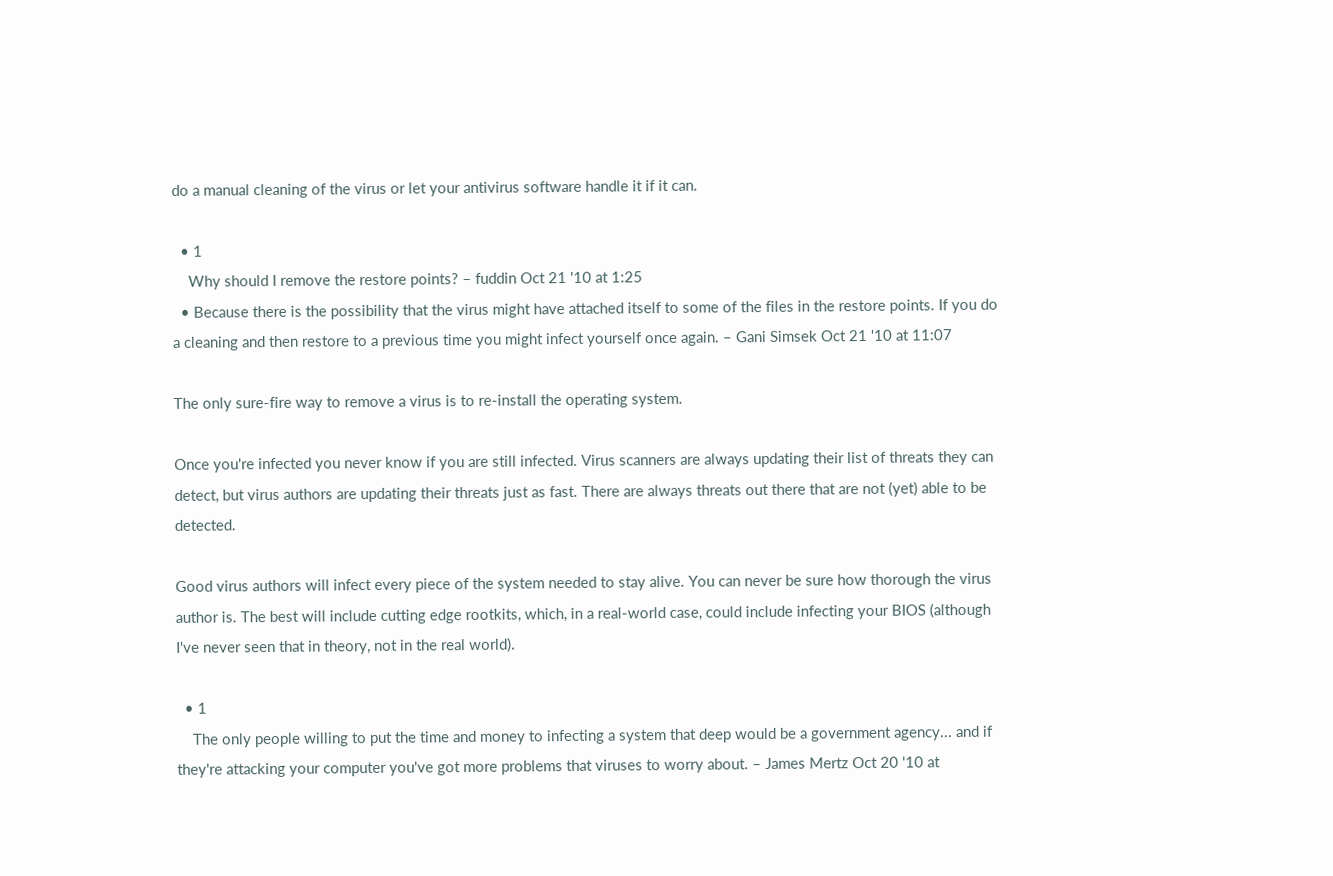do a manual cleaning of the virus or let your antivirus software handle it if it can.

  • 1
    Why should I remove the restore points? – fuddin Oct 21 '10 at 1:25
  • Because there is the possibility that the virus might have attached itself to some of the files in the restore points. If you do a cleaning and then restore to a previous time you might infect yourself once again. – Gani Simsek Oct 21 '10 at 11:07

The only sure-fire way to remove a virus is to re-install the operating system.

Once you're infected you never know if you are still infected. Virus scanners are always updating their list of threats they can detect, but virus authors are updating their threats just as fast. There are always threats out there that are not (yet) able to be detected.

Good virus authors will infect every piece of the system needed to stay alive. You can never be sure how thorough the virus author is. The best will include cutting edge rootkits, which, in a real-world case, could include infecting your BIOS (although I've never seen that in theory, not in the real world).

  • 1
    The only people willing to put the time and money to infecting a system that deep would be a government agency... and if they're attacking your computer you've got more problems that viruses to worry about. – James Mertz Oct 20 '10 at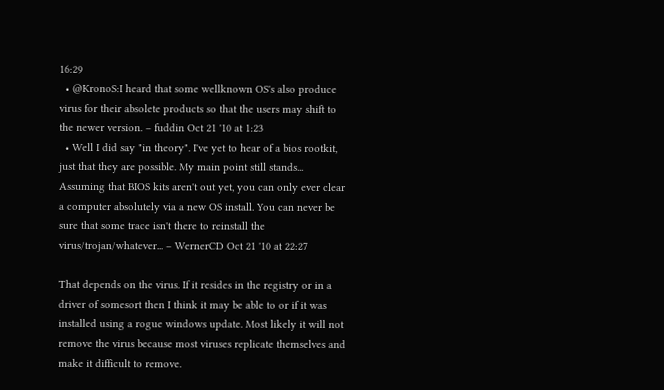16:29
  • @KronoS:I heard that some wellknown OS's also produce virus for their absolete products so that the users may shift to the newer version. – fuddin Oct 21 '10 at 1:23
  • Well I did say "in theory". I've yet to hear of a bios rootkit, just that they are possible. My main point still stands... Assuming that BIOS kits aren't out yet, you can only ever clear a computer absolutely via a new OS install. You can never be sure that some trace isn't there to reinstall the virus/trojan/whatever... – WernerCD Oct 21 '10 at 22:27

That depends on the virus. If it resides in the registry or in a driver of somesort then I think it may be able to or if it was installed using a rogue windows update. Most likely it will not remove the virus because most viruses replicate themselves and make it difficult to remove.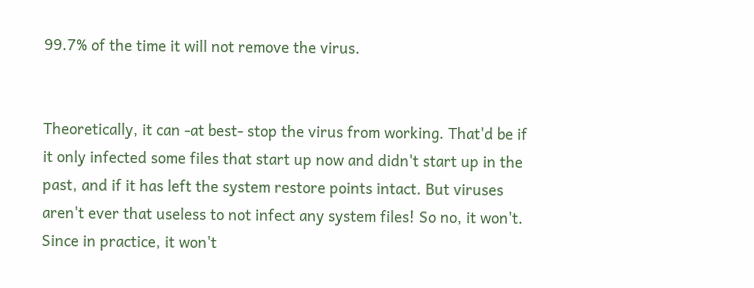99.7% of the time it will not remove the virus.


Theoretically, it can -at best- stop the virus from working. That'd be if it only infected some files that start up now and didn't start up in the past, and if it has left the system restore points intact. But viruses aren't ever that useless to not infect any system files! So no, it won't. Since in practice, it won't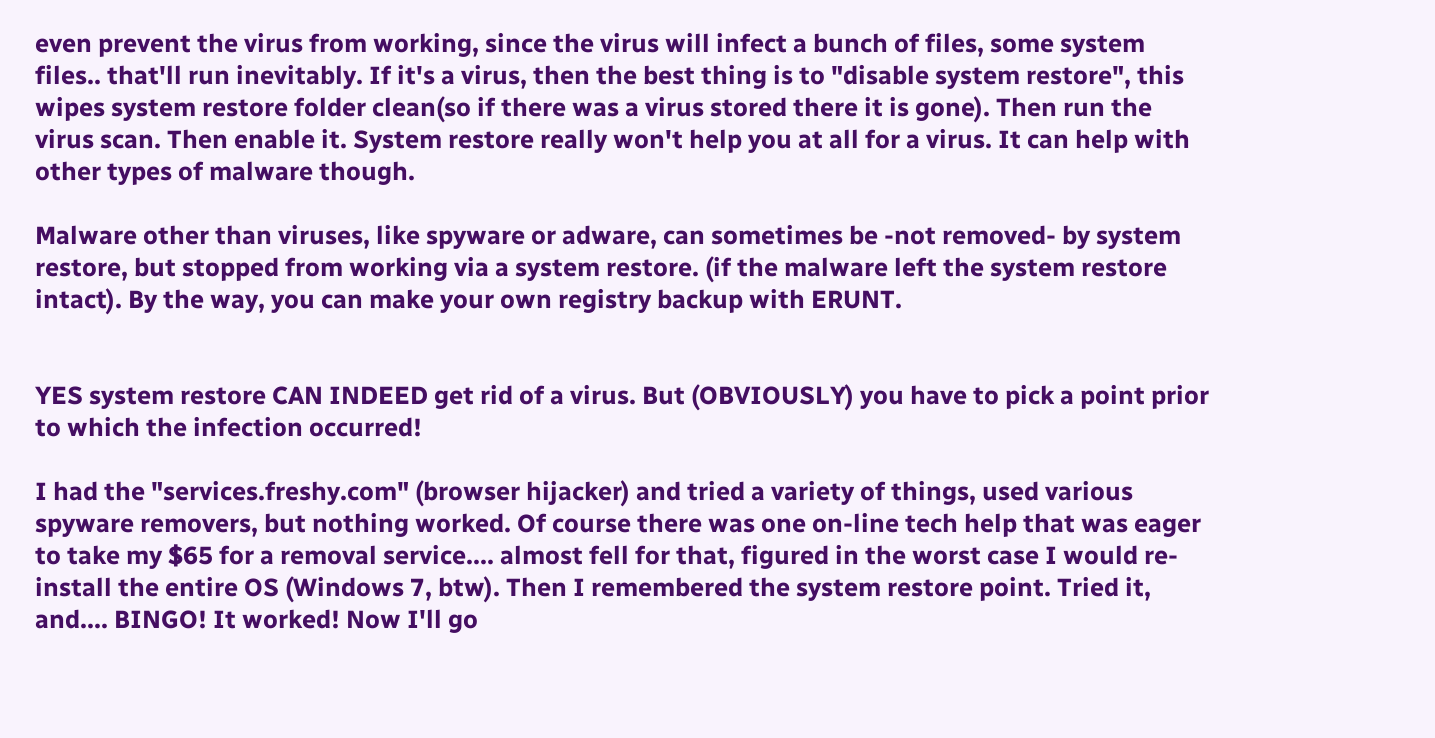even prevent the virus from working, since the virus will infect a bunch of files, some system files.. that'll run inevitably. If it's a virus, then the best thing is to "disable system restore", this wipes system restore folder clean(so if there was a virus stored there it is gone). Then run the virus scan. Then enable it. System restore really won't help you at all for a virus. It can help with other types of malware though.

Malware other than viruses, like spyware or adware, can sometimes be -not removed- by system restore, but stopped from working via a system restore. (if the malware left the system restore intact). By the way, you can make your own registry backup with ERUNT.


YES system restore CAN INDEED get rid of a virus. But (OBVIOUSLY) you have to pick a point prior to which the infection occurred!

I had the "services.freshy.com" (browser hijacker) and tried a variety of things, used various spyware removers, but nothing worked. Of course there was one on-line tech help that was eager to take my $65 for a removal service.... almost fell for that, figured in the worst case I would re-install the entire OS (Windows 7, btw). Then I remembered the system restore point. Tried it, and.... BINGO! It worked! Now I'll go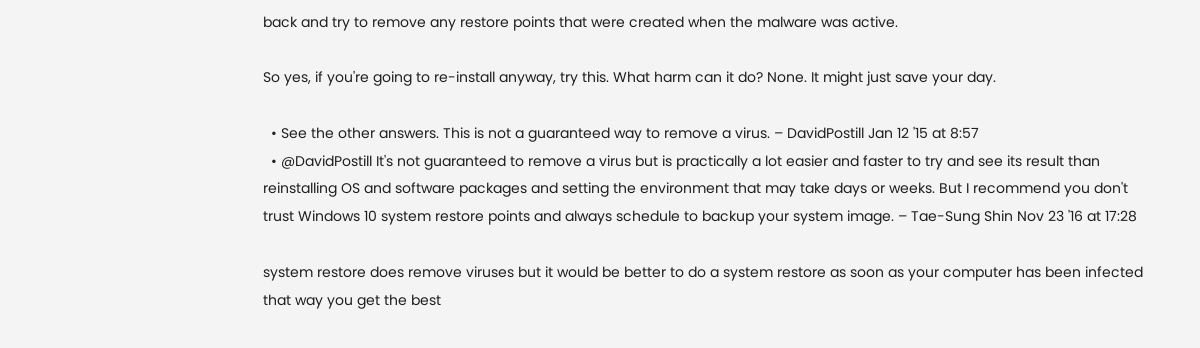back and try to remove any restore points that were created when the malware was active.

So yes, if you're going to re-install anyway, try this. What harm can it do? None. It might just save your day.

  • See the other answers. This is not a guaranteed way to remove a virus. – DavidPostill Jan 12 '15 at 8:57
  • @DavidPostill It's not guaranteed to remove a virus but is practically a lot easier and faster to try and see its result than reinstalling OS and software packages and setting the environment that may take days or weeks. But I recommend you don't trust Windows 10 system restore points and always schedule to backup your system image. – Tae-Sung Shin Nov 23 '16 at 17:28

system restore does remove viruses but it would be better to do a system restore as soon as your computer has been infected that way you get the best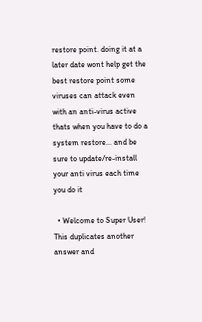restore point. doing it at a later date wont help get the best restore point some viruses can attack even with an anti-virus active thats when you have to do a system restore... and be sure to update/re-install your anti virus each time you do it

  • Welcome to Super User! This duplicates another answer and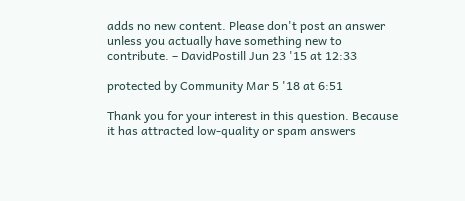adds no new content. Please don't post an answer unless you actually have something new to contribute. – DavidPostill Jun 23 '15 at 12:33

protected by Community Mar 5 '18 at 6:51

Thank you for your interest in this question. Because it has attracted low-quality or spam answers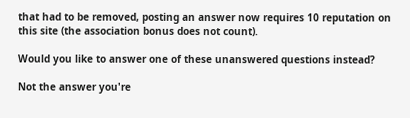that had to be removed, posting an answer now requires 10 reputation on this site (the association bonus does not count).

Would you like to answer one of these unanswered questions instead?

Not the answer you're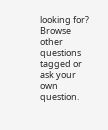looking for? Browse other questions tagged or ask your own question.